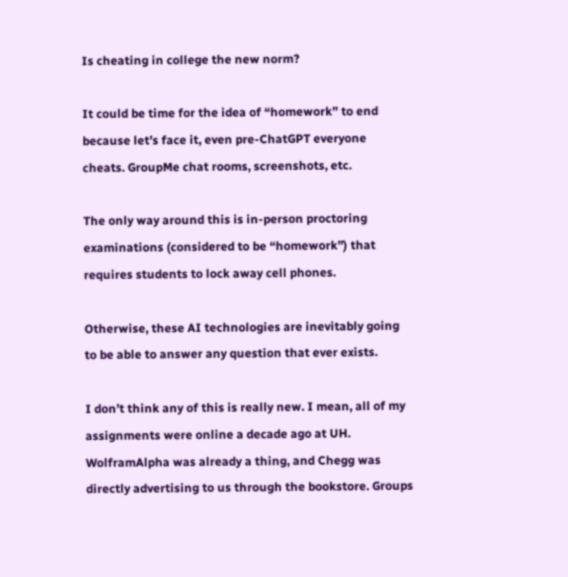Is cheating in college the new norm?

It could be time for the idea of “homework” to end because let’s face it, even pre-ChatGPT everyone cheats. GroupMe chat rooms, screenshots, etc.

The only way around this is in-person proctoring examinations (considered to be “homework”) that requires students to lock away cell phones.

Otherwise, these AI technologies are inevitably going to be able to answer any question that ever exists.

I don’t think any of this is really new. I mean, all of my assignments were online a decade ago at UH. WolframAlpha was already a thing, and Chegg was directly advertising to us through the bookstore. Groups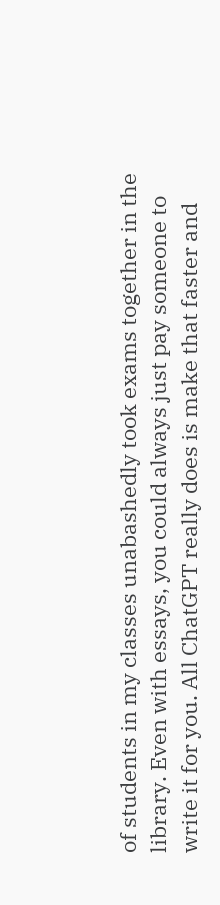of students in my classes unabashedly took exams together in the library. Even with essays, you could always just pay someone to write it for you. All ChatGPT really does is make that faster and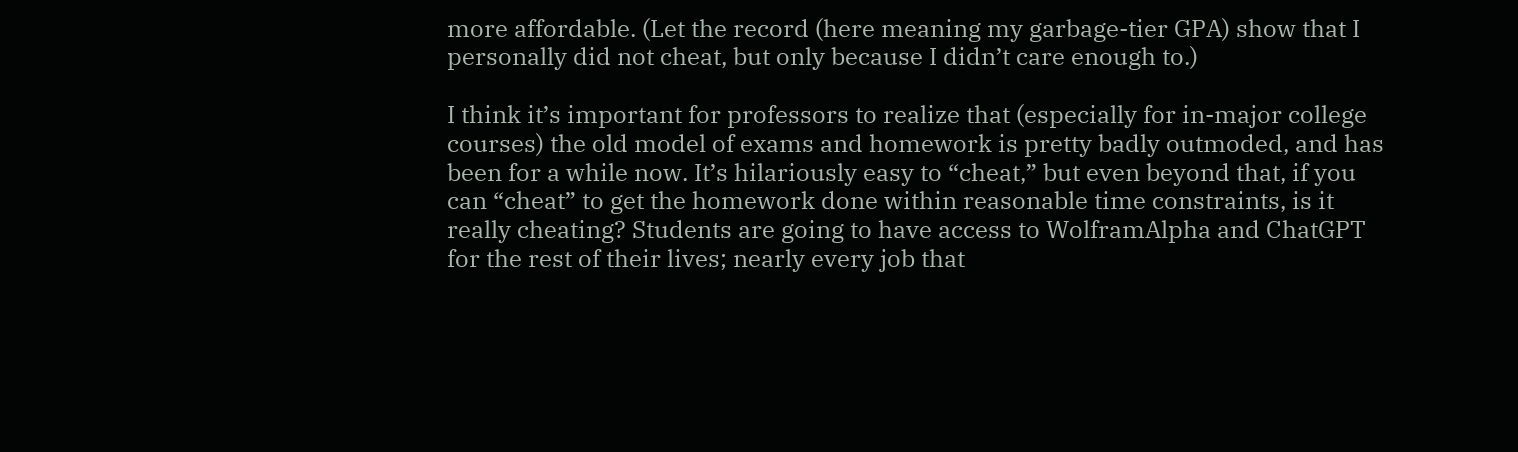more affordable. (Let the record (here meaning my garbage-tier GPA) show that I personally did not cheat, but only because I didn’t care enough to.)

I think it’s important for professors to realize that (especially for in-major college courses) the old model of exams and homework is pretty badly outmoded, and has been for a while now. It’s hilariously easy to “cheat,” but even beyond that, if you can “cheat” to get the homework done within reasonable time constraints, is it really cheating? Students are going to have access to WolframAlpha and ChatGPT for the rest of their lives; nearly every job that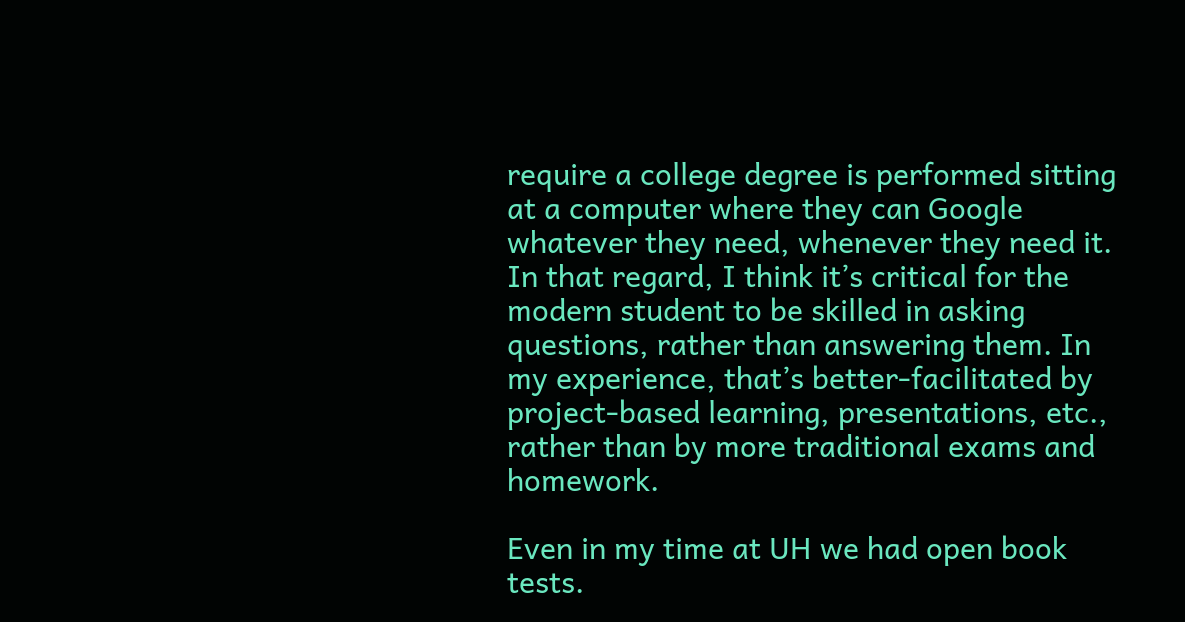require a college degree is performed sitting at a computer where they can Google whatever they need, whenever they need it. In that regard, I think it’s critical for the modern student to be skilled in asking questions, rather than answering them. In my experience, that’s better-facilitated by project-based learning, presentations, etc., rather than by more traditional exams and homework.

Even in my time at UH we had open book tests.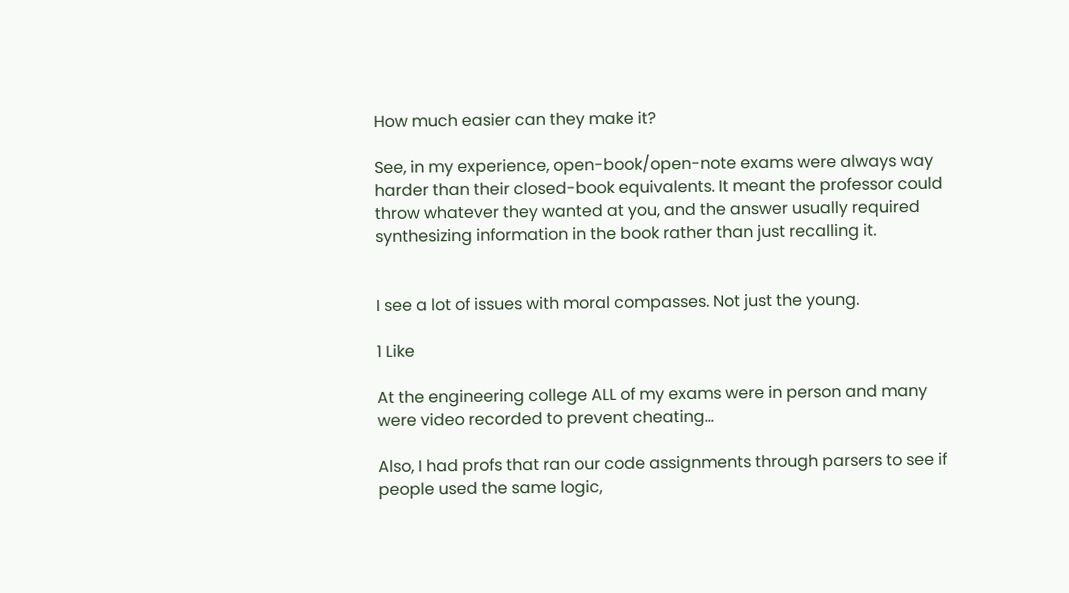How much easier can they make it?

See, in my experience, open-book/open-note exams were always way harder than their closed-book equivalents. It meant the professor could throw whatever they wanted at you, and the answer usually required synthesizing information in the book rather than just recalling it.


I see a lot of issues with moral compasses. Not just the young.

1 Like

At the engineering college ALL of my exams were in person and many were video recorded to prevent cheating…

Also, I had profs that ran our code assignments through parsers to see if people used the same logic,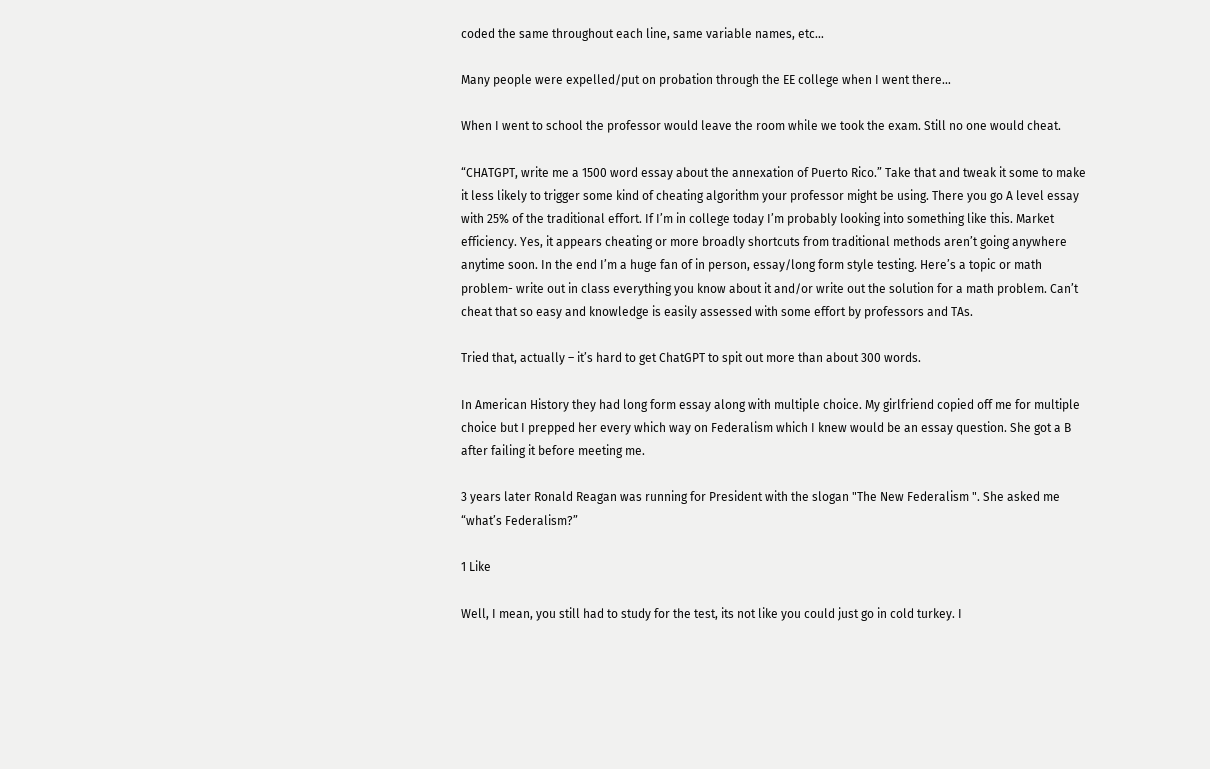coded the same throughout each line, same variable names, etc…

Many people were expelled/put on probation through the EE college when I went there…

When I went to school the professor would leave the room while we took the exam. Still no one would cheat.

“CHATGPT, write me a 1500 word essay about the annexation of Puerto Rico.” Take that and tweak it some to make it less likely to trigger some kind of cheating algorithm your professor might be using. There you go A level essay with 25% of the traditional effort. If I’m in college today I’m probably looking into something like this. Market efficiency. Yes, it appears cheating or more broadly shortcuts from traditional methods aren’t going anywhere anytime soon. In the end I’m a huge fan of in person, essay/long form style testing. Here’s a topic or math problem- write out in class everything you know about it and/or write out the solution for a math problem. Can’t cheat that so easy and knowledge is easily assessed with some effort by professors and TAs.

Tried that, actually – it’s hard to get ChatGPT to spit out more than about 300 words.

In American History they had long form essay along with multiple choice. My girlfriend copied off me for multiple choice but I prepped her every which way on Federalism which I knew would be an essay question. She got a B after failing it before meeting me.

3 years later Ronald Reagan was running for President with the slogan "The New Federalism ". She asked me “what’s Federalism?”

1 Like

Well, I mean, you still had to study for the test, its not like you could just go in cold turkey. I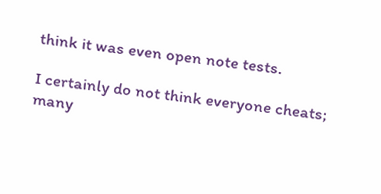think it was even open note tests.

I certainly do not think everyone cheats; many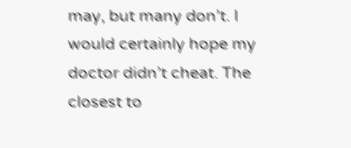may, but many don’t. I would certainly hope my doctor didn’t cheat. The closest to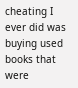cheating I ever did was buying used books that were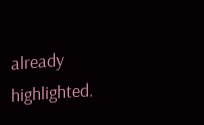already highlighted.